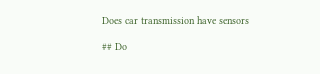Does car transmission have sensors

## Do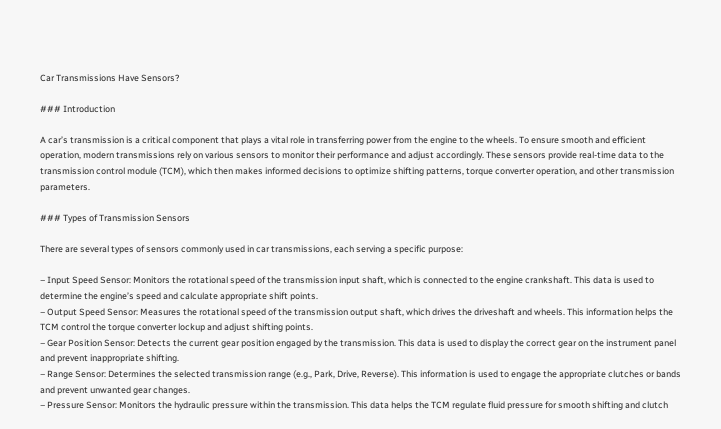Car Transmissions Have Sensors?

### Introduction

A car’s transmission is a critical component that plays a vital role in transferring power from the engine to the wheels. To ensure smooth and efficient operation, modern transmissions rely on various sensors to monitor their performance and adjust accordingly. These sensors provide real-time data to the transmission control module (TCM), which then makes informed decisions to optimize shifting patterns, torque converter operation, and other transmission parameters.

### Types of Transmission Sensors

There are several types of sensors commonly used in car transmissions, each serving a specific purpose:

– Input Speed Sensor: Monitors the rotational speed of the transmission input shaft, which is connected to the engine crankshaft. This data is used to determine the engine’s speed and calculate appropriate shift points.
– Output Speed Sensor: Measures the rotational speed of the transmission output shaft, which drives the driveshaft and wheels. This information helps the TCM control the torque converter lockup and adjust shifting points.
– Gear Position Sensor: Detects the current gear position engaged by the transmission. This data is used to display the correct gear on the instrument panel and prevent inappropriate shifting.
– Range Sensor: Determines the selected transmission range (e.g., Park, Drive, Reverse). This information is used to engage the appropriate clutches or bands and prevent unwanted gear changes.
– Pressure Sensor: Monitors the hydraulic pressure within the transmission. This data helps the TCM regulate fluid pressure for smooth shifting and clutch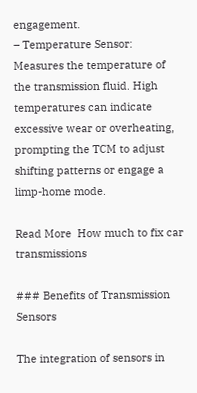engagement.
– Temperature Sensor: Measures the temperature of the transmission fluid. High temperatures can indicate excessive wear or overheating, prompting the TCM to adjust shifting patterns or engage a limp-home mode.

Read More  How much to fix car transmissions

### Benefits of Transmission Sensors

The integration of sensors in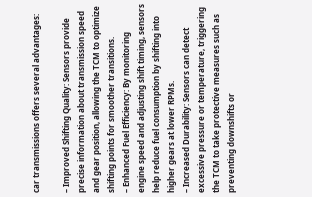car transmissions offers several advantages:

– Improved Shifting Quality: Sensors provide precise information about transmission speed and gear position, allowing the TCM to optimize shifting points for smoother transitions.
– Enhanced Fuel Efficiency: By monitoring engine speed and adjusting shift timing, sensors help reduce fuel consumption by shifting into higher gears at lower RPMs.
– Increased Durability: Sensors can detect excessive pressure or temperature, triggering the TCM to take protective measures such as preventing downshifts or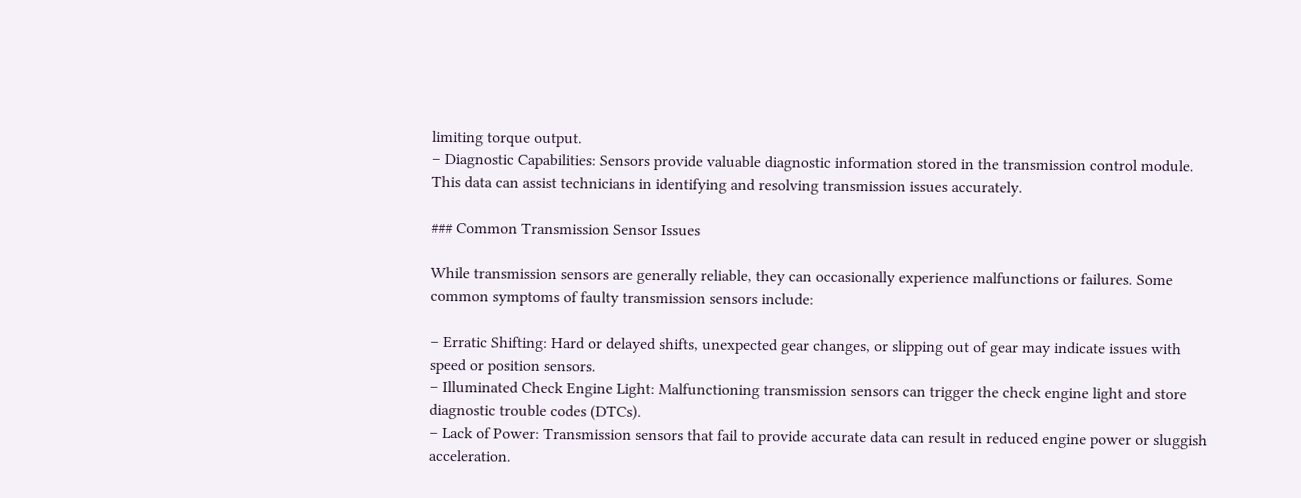limiting torque output.
– Diagnostic Capabilities: Sensors provide valuable diagnostic information stored in the transmission control module. This data can assist technicians in identifying and resolving transmission issues accurately.

### Common Transmission Sensor Issues

While transmission sensors are generally reliable, they can occasionally experience malfunctions or failures. Some common symptoms of faulty transmission sensors include:

– Erratic Shifting: Hard or delayed shifts, unexpected gear changes, or slipping out of gear may indicate issues with speed or position sensors.
– Illuminated Check Engine Light: Malfunctioning transmission sensors can trigger the check engine light and store diagnostic trouble codes (DTCs).
– Lack of Power: Transmission sensors that fail to provide accurate data can result in reduced engine power or sluggish acceleration.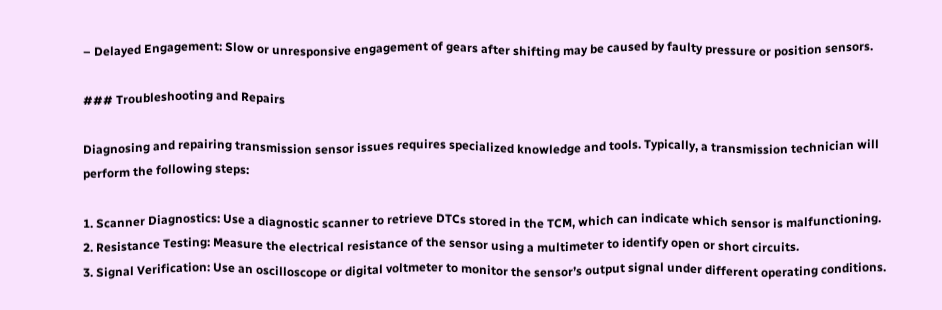– Delayed Engagement: Slow or unresponsive engagement of gears after shifting may be caused by faulty pressure or position sensors.

### Troubleshooting and Repairs

Diagnosing and repairing transmission sensor issues requires specialized knowledge and tools. Typically, a transmission technician will perform the following steps:

1. Scanner Diagnostics: Use a diagnostic scanner to retrieve DTCs stored in the TCM, which can indicate which sensor is malfunctioning.
2. Resistance Testing: Measure the electrical resistance of the sensor using a multimeter to identify open or short circuits.
3. Signal Verification: Use an oscilloscope or digital voltmeter to monitor the sensor’s output signal under different operating conditions.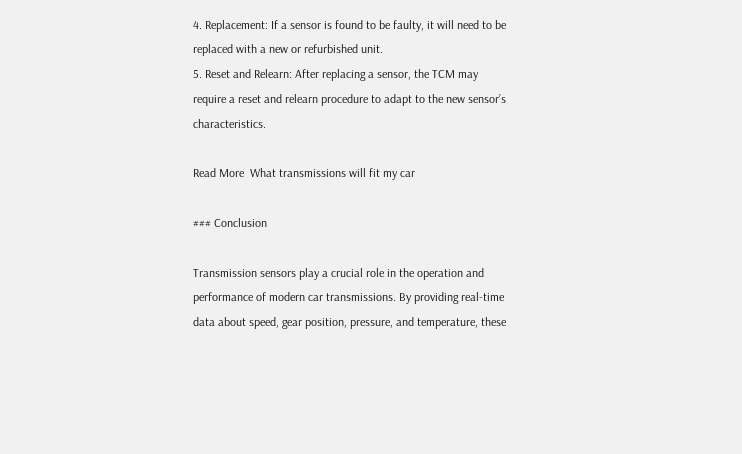4. Replacement: If a sensor is found to be faulty, it will need to be replaced with a new or refurbished unit.
5. Reset and Relearn: After replacing a sensor, the TCM may require a reset and relearn procedure to adapt to the new sensor’s characteristics.

Read More  What transmissions will fit my car

### Conclusion

Transmission sensors play a crucial role in the operation and performance of modern car transmissions. By providing real-time data about speed, gear position, pressure, and temperature, these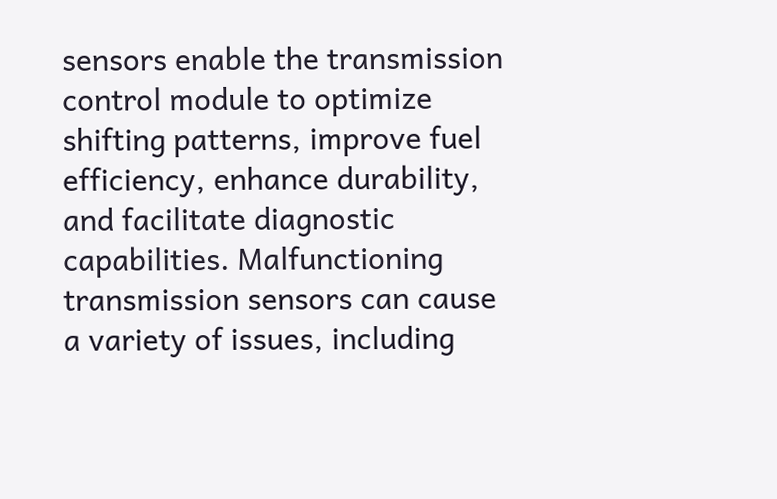sensors enable the transmission control module to optimize shifting patterns, improve fuel efficiency, enhance durability, and facilitate diagnostic capabilities. Malfunctioning transmission sensors can cause a variety of issues, including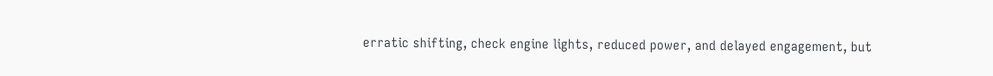erratic shifting, check engine lights, reduced power, and delayed engagement, but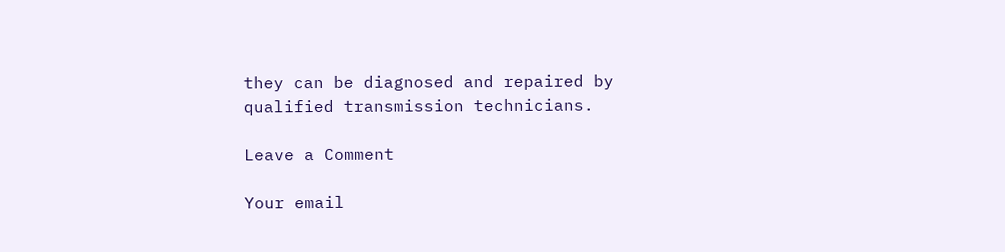they can be diagnosed and repaired by qualified transmission technicians.

Leave a Comment

Your email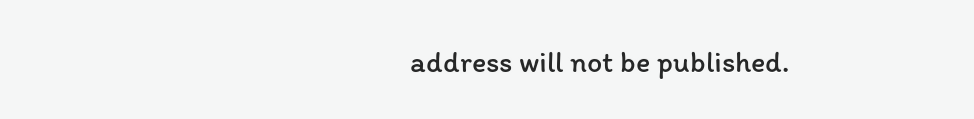address will not be published.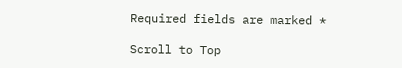Required fields are marked *

Scroll to Top